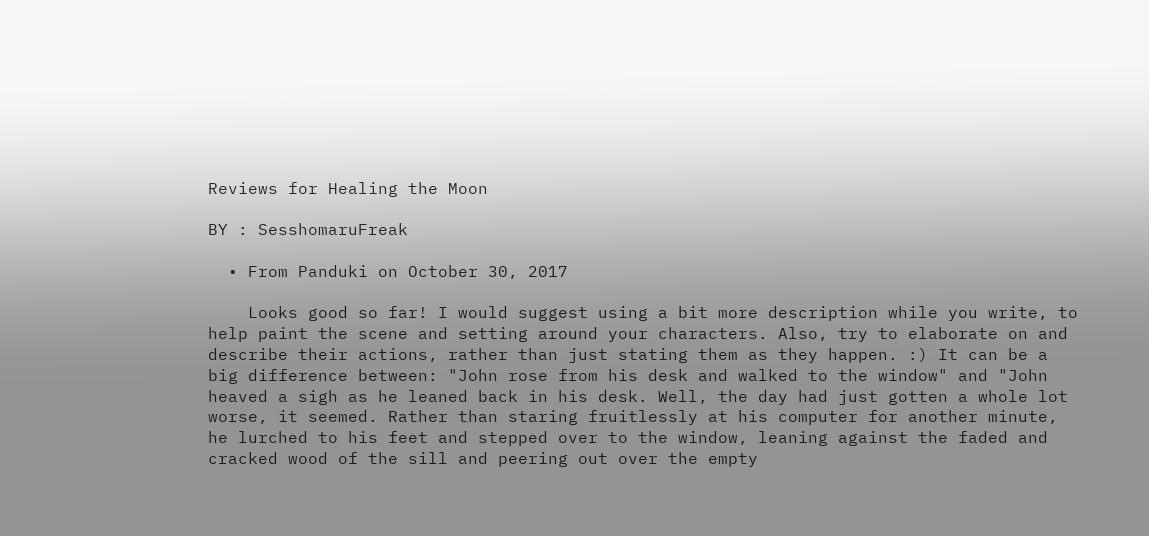Reviews for Healing the Moon

BY : SesshomaruFreak

  • From Panduki on October 30, 2017

    Looks good so far! I would suggest using a bit more description while you write, to help paint the scene and setting around your characters. Also, try to elaborate on and describe their actions, rather than just stating them as they happen. :) It can be a big difference between: "John rose from his desk and walked to the window" and "John heaved a sigh as he leaned back in his desk. Well, the day had just gotten a whole lot worse, it seemed. Rather than staring fruitlessly at his computer for another minute, he lurched to his feet and stepped over to the window, leaning against the faded and cracked wood of the sill and peering out over the empty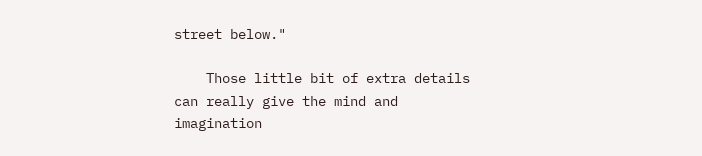street below."

    Those little bit of extra details can really give the mind and imagination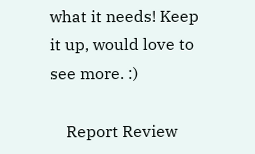what it needs! Keep it up, would love to see more. :)

    Report Review